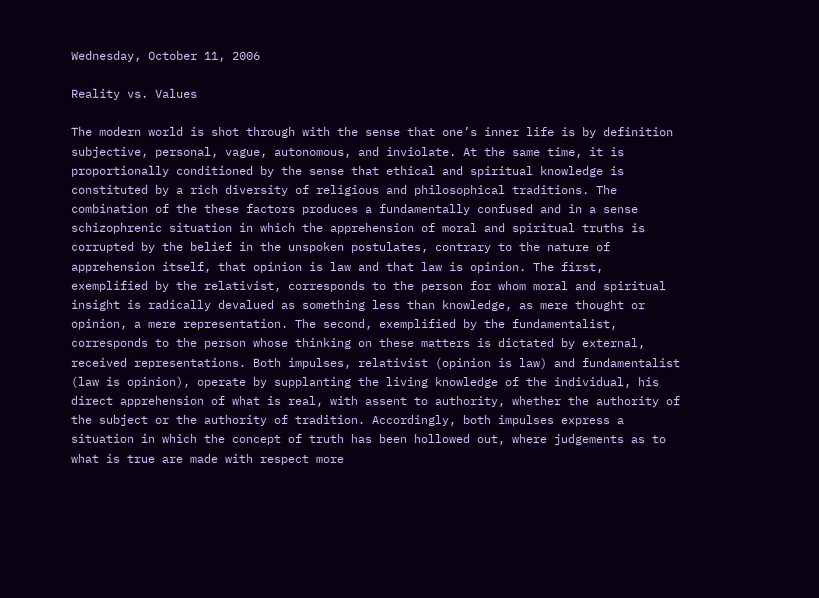Wednesday, October 11, 2006

Reality vs. Values

The modern world is shot through with the sense that one’s inner life is by definition subjective, personal, vague, autonomous, and inviolate. At the same time, it is proportionally conditioned by the sense that ethical and spiritual knowledge is constituted by a rich diversity of religious and philosophical traditions. The combination of the these factors produces a fundamentally confused and in a sense schizophrenic situation in which the apprehension of moral and spiritual truths is corrupted by the belief in the unspoken postulates, contrary to the nature of apprehension itself, that opinion is law and that law is opinion. The first, exemplified by the relativist, corresponds to the person for whom moral and spiritual insight is radically devalued as something less than knowledge, as mere thought or opinion, a mere representation. The second, exemplified by the fundamentalist, corresponds to the person whose thinking on these matters is dictated by external, received representations. Both impulses, relativist (opinion is law) and fundamentalist (law is opinion), operate by supplanting the living knowledge of the individual, his direct apprehension of what is real, with assent to authority, whether the authority of the subject or the authority of tradition. Accordingly, both impulses express a situation in which the concept of truth has been hollowed out, where judgements as to what is true are made with respect more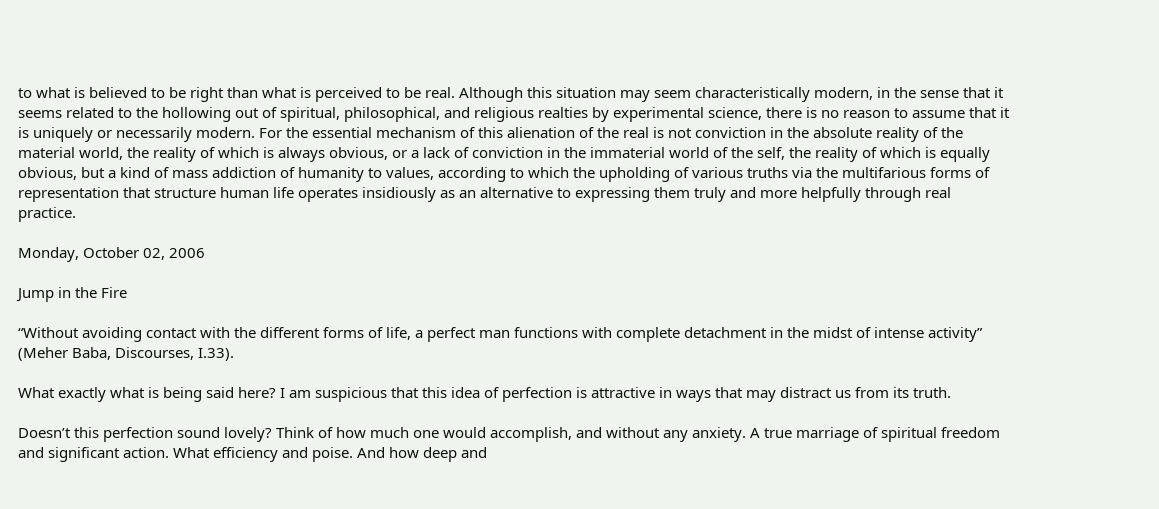to what is believed to be right than what is perceived to be real. Although this situation may seem characteristically modern, in the sense that it seems related to the hollowing out of spiritual, philosophical, and religious realties by experimental science, there is no reason to assume that it is uniquely or necessarily modern. For the essential mechanism of this alienation of the real is not conviction in the absolute reality of the material world, the reality of which is always obvious, or a lack of conviction in the immaterial world of the self, the reality of which is equally obvious, but a kind of mass addiction of humanity to values, according to which the upholding of various truths via the multifarious forms of representation that structure human life operates insidiously as an alternative to expressing them truly and more helpfully through real practice.

Monday, October 02, 2006

Jump in the Fire

“Without avoiding contact with the different forms of life, a perfect man functions with complete detachment in the midst of intense activity” (Meher Baba, Discourses, I.33).

What exactly what is being said here? I am suspicious that this idea of perfection is attractive in ways that may distract us from its truth.

Doesn’t this perfection sound lovely? Think of how much one would accomplish, and without any anxiety. A true marriage of spiritual freedom and significant action. What efficiency and poise. And how deep and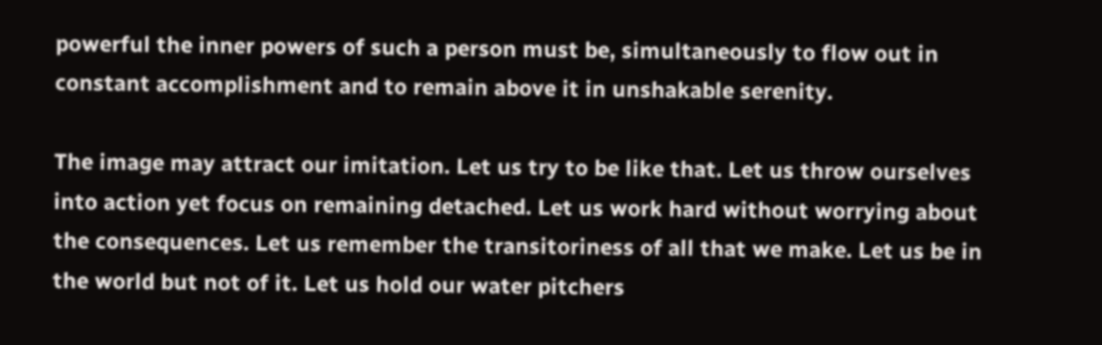powerful the inner powers of such a person must be, simultaneously to flow out in constant accomplishment and to remain above it in unshakable serenity.

The image may attract our imitation. Let us try to be like that. Let us throw ourselves into action yet focus on remaining detached. Let us work hard without worrying about the consequences. Let us remember the transitoriness of all that we make. Let us be in the world but not of it. Let us hold our water pitchers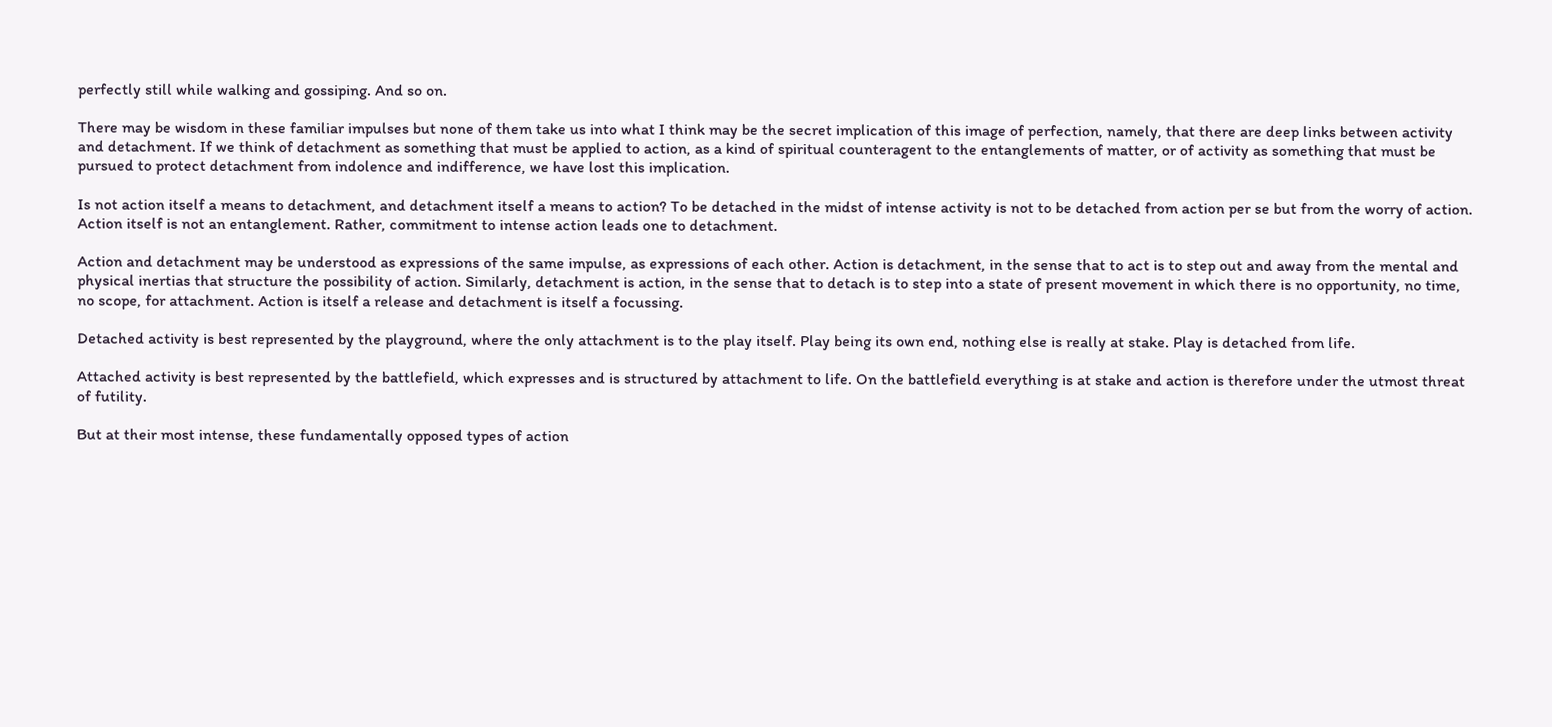perfectly still while walking and gossiping. And so on.

There may be wisdom in these familiar impulses but none of them take us into what I think may be the secret implication of this image of perfection, namely, that there are deep links between activity and detachment. If we think of detachment as something that must be applied to action, as a kind of spiritual counteragent to the entanglements of matter, or of activity as something that must be pursued to protect detachment from indolence and indifference, we have lost this implication.

Is not action itself a means to detachment, and detachment itself a means to action? To be detached in the midst of intense activity is not to be detached from action per se but from the worry of action. Action itself is not an entanglement. Rather, commitment to intense action leads one to detachment.

Action and detachment may be understood as expressions of the same impulse, as expressions of each other. Action is detachment, in the sense that to act is to step out and away from the mental and physical inertias that structure the possibility of action. Similarly, detachment is action, in the sense that to detach is to step into a state of present movement in which there is no opportunity, no time, no scope, for attachment. Action is itself a release and detachment is itself a focussing.

Detached activity is best represented by the playground, where the only attachment is to the play itself. Play being its own end, nothing else is really at stake. Play is detached from life.

Attached activity is best represented by the battlefield, which expresses and is structured by attachment to life. On the battlefield everything is at stake and action is therefore under the utmost threat of futility.

But at their most intense, these fundamentally opposed types of action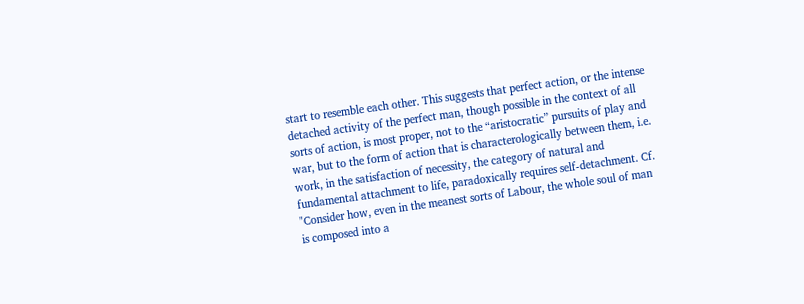start to resemble each other. This suggests that perfect action, or the intense detached activity of the perfect man, though possible in the context of all sorts of action, is most proper, not to the “aristocratic” pursuits of play and war, but to the form of action that is characterologically between them, i.e. work, in the satisfaction of necessity, the category of natural and fundamental attachment to life, paradoxically requires self-detachment. Cf. "Consider how, even in the meanest sorts of Labour, the whole soul of man is composed into a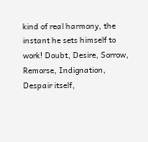kind of real harmony, the instant he sets himself to work! Doubt, Desire, Sorrow, Remorse, Indignation, Despair itself,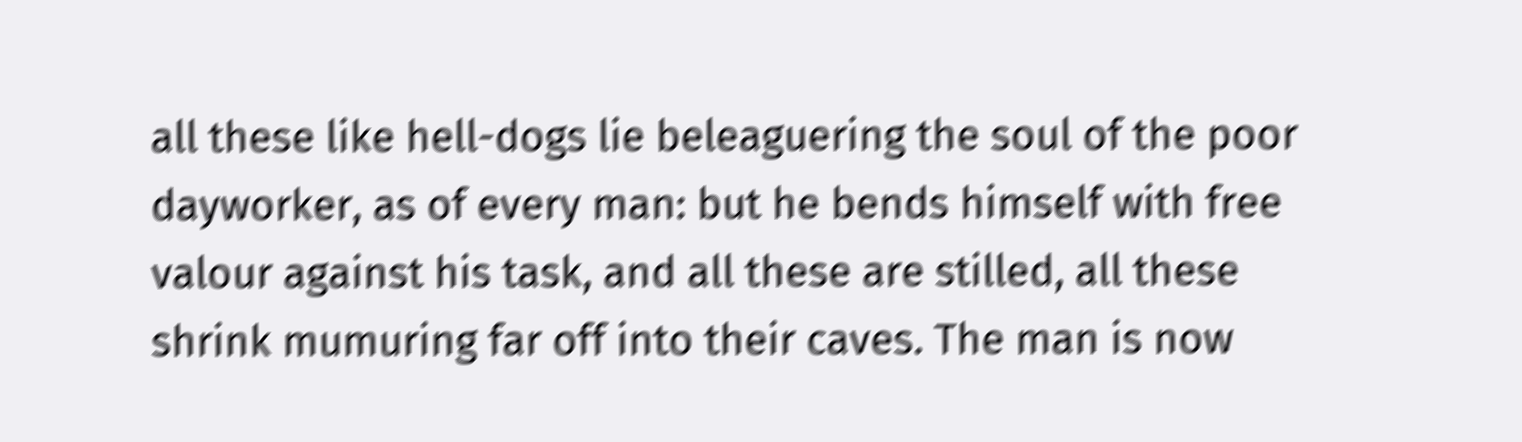all these like hell-dogs lie beleaguering the soul of the poor dayworker, as of every man: but he bends himself with free valour against his task, and all these are stilled, all these shrink mumuring far off into their caves. The man is now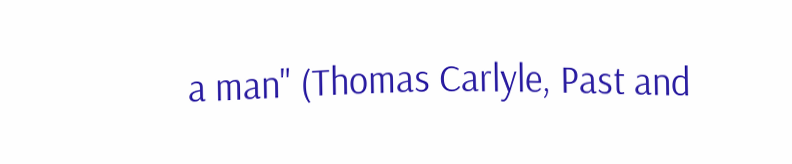a man" (Thomas Carlyle, Past and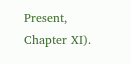Present, Chapter XI).